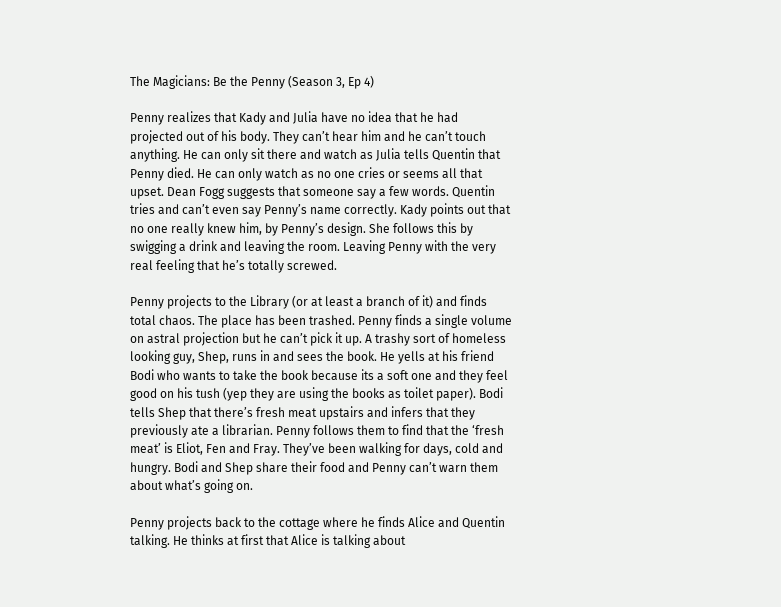The Magicians: Be the Penny (Season 3, Ep 4)

Penny realizes that Kady and Julia have no idea that he had projected out of his body. They can’t hear him and he can’t touch anything. He can only sit there and watch as Julia tells Quentin that Penny died. He can only watch as no one cries or seems all that upset. Dean Fogg suggests that someone say a few words. Quentin tries and can’t even say Penny’s name correctly. Kady points out that no one really knew him, by Penny’s design. She follows this by swigging a drink and leaving the room. Leaving Penny with the very real feeling that he’s totally screwed.

Penny projects to the Library (or at least a branch of it) and finds total chaos. The place has been trashed. Penny finds a single volume on astral projection but he can’t pick it up. A trashy sort of homeless looking guy, Shep, runs in and sees the book. He yells at his friend Bodi who wants to take the book because its a soft one and they feel good on his tush (yep they are using the books as toilet paper). Bodi tells Shep that there’s fresh meat upstairs and infers that they previously ate a librarian. Penny follows them to find that the ‘fresh meat’ is Eliot, Fen and Fray. They’ve been walking for days, cold and hungry. Bodi and Shep share their food and Penny can’t warn them about what’s going on.

Penny projects back to the cottage where he finds Alice and Quentin talking. He thinks at first that Alice is talking about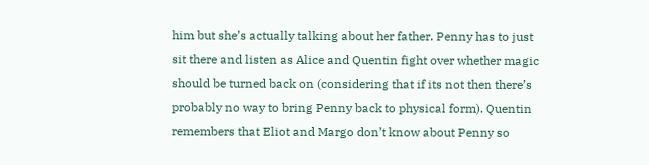him but she’s actually talking about her father. Penny has to just sit there and listen as Alice and Quentin fight over whether magic should be turned back on (considering that if its not then there’s probably no way to bring Penny back to physical form). Quentin remembers that Eliot and Margo don’t know about Penny so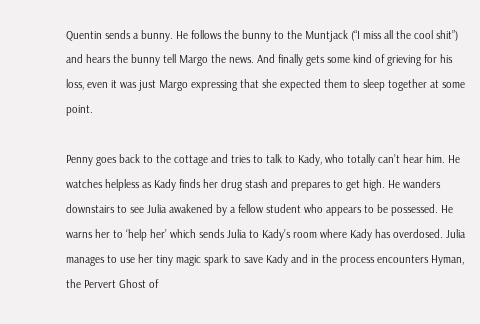Quentin sends a bunny. He follows the bunny to the Muntjack (“I miss all the cool shit”) and hears the bunny tell Margo the news. And finally gets some kind of grieving for his loss, even it was just Margo expressing that she expected them to sleep together at some point.

Penny goes back to the cottage and tries to talk to Kady, who totally can’t hear him. He watches helpless as Kady finds her drug stash and prepares to get high. He wanders downstairs to see Julia awakened by a fellow student who appears to be possessed. He warns her to ‘help her’ which sends Julia to Kady’s room where Kady has overdosed. Julia manages to use her tiny magic spark to save Kady and in the process encounters Hyman, the Pervert Ghost of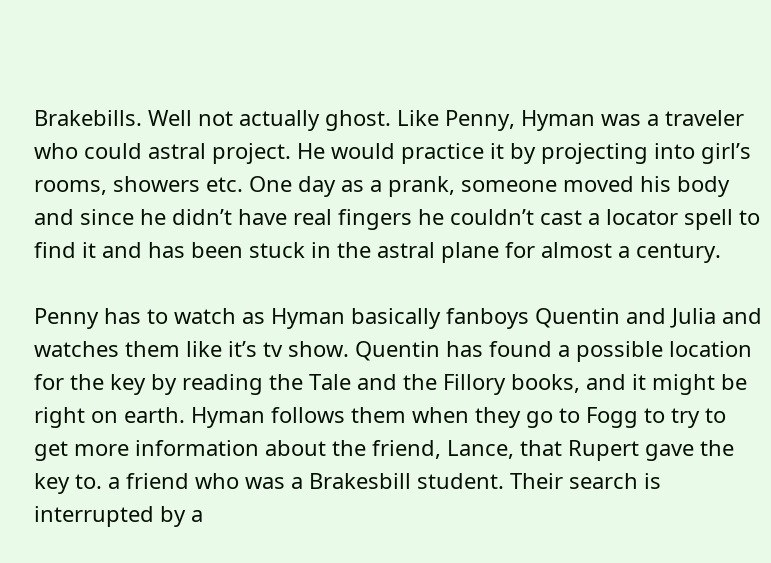Brakebills. Well not actually ghost. Like Penny, Hyman was a traveler who could astral project. He would practice it by projecting into girl’s rooms, showers etc. One day as a prank, someone moved his body and since he didn’t have real fingers he couldn’t cast a locator spell to find it and has been stuck in the astral plane for almost a century.

Penny has to watch as Hyman basically fanboys Quentin and Julia and watches them like it’s tv show. Quentin has found a possible location for the key by reading the Tale and the Fillory books, and it might be right on earth. Hyman follows them when they go to Fogg to try to get more information about the friend, Lance, that Rupert gave the key to. a friend who was a Brakesbill student. Their search is interrupted by a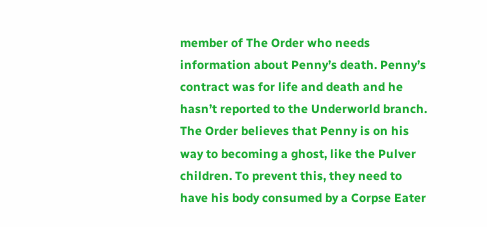member of The Order who needs information about Penny’s death. Penny’s contract was for life and death and he hasn’t reported to the Underworld branch. The Order believes that Penny is on his way to becoming a ghost, like the Pulver children. To prevent this, they need to have his body consumed by a Corpse Eater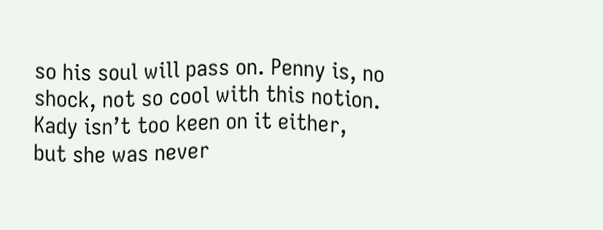so his soul will pass on. Penny is, no shock, not so cool with this notion. Kady isn’t too keen on it either, but she was never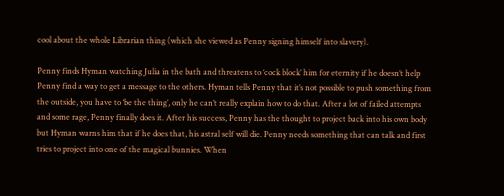cool about the whole Librarian thing (which she viewed as Penny signing himself into slavery).

Penny finds Hyman watching Julia in the bath and threatens to ‘cock block’ him for eternity if he doesn’t help Penny find a way to get a message to the others. Hyman tells Penny that it’s not possible to push something from the outside, you have to ‘be the thing’, only he can’t really explain how to do that. After a lot of failed attempts and some rage, Penny finally does it. After his success, Penny has the thought to project back into his own body but Hyman warns him that if he does that, his astral self will die. Penny needs something that can talk and first tries to project into one of the magical bunnies. When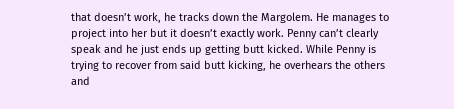that doesn’t work, he tracks down the Margolem. He manages to project into her but it doesn’t exactly work. Penny can’t clearly speak and he just ends up getting butt kicked. While Penny is trying to recover from said butt kicking, he overhears the others and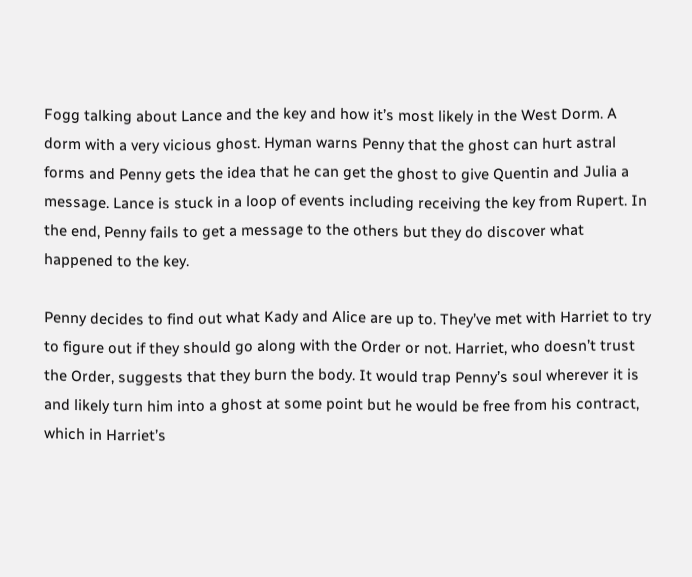Fogg talking about Lance and the key and how it’s most likely in the West Dorm. A dorm with a very vicious ghost. Hyman warns Penny that the ghost can hurt astral forms and Penny gets the idea that he can get the ghost to give Quentin and Julia a message. Lance is stuck in a loop of events including receiving the key from Rupert. In the end, Penny fails to get a message to the others but they do discover what happened to the key.

Penny decides to find out what Kady and Alice are up to. They’ve met with Harriet to try to figure out if they should go along with the Order or not. Harriet, who doesn’t trust the Order, suggests that they burn the body. It would trap Penny’s soul wherever it is and likely turn him into a ghost at some point but he would be free from his contract, which in Harriet’s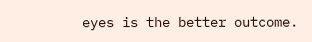eyes is the better outcome.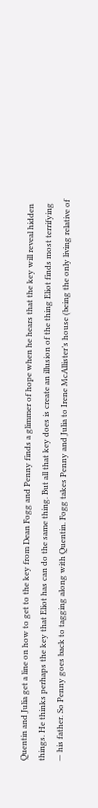Quentin and Julia get a line on how to get to the key from Dean Fogg and Penny finds a glimmer of hope when he hears that the key will reveal hidden things. He thinks perhaps the key that Eliot has can do the same thing. But all that key does is create an illusion of the thing Eliot finds most terrifying — his father. So Penny goes back to tagging along with Quentin. Fogg takes Penny and Julia to Irene McAllister’s house (being the only living relative of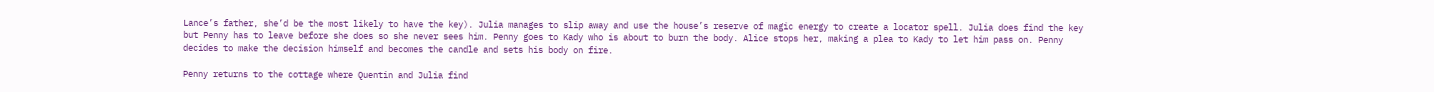Lance’s father, she’d be the most likely to have the key). Julia manages to slip away and use the house’s reserve of magic energy to create a locator spell. Julia does find the key but Penny has to leave before she does so she never sees him. Penny goes to Kady who is about to burn the body. Alice stops her, making a plea to Kady to let him pass on. Penny decides to make the decision himself and becomes the candle and sets his body on fire.

Penny returns to the cottage where Quentin and Julia find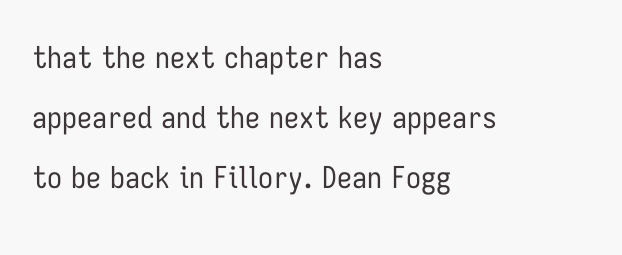that the next chapter has appeared and the next key appears to be back in Fillory. Dean Fogg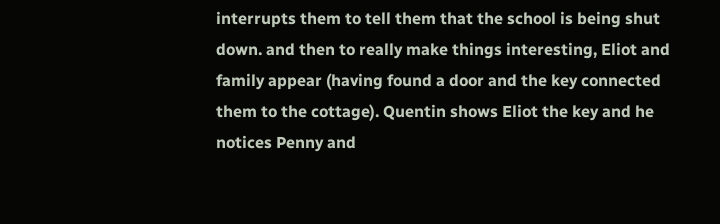interrupts them to tell them that the school is being shut down. and then to really make things interesting, Eliot and family appear (having found a door and the key connected them to the cottage). Quentin shows Eliot the key and he notices Penny and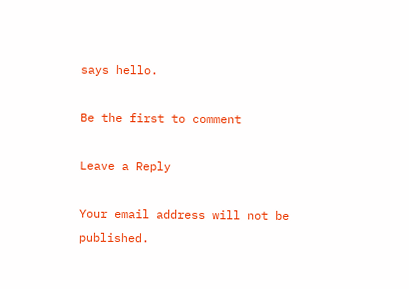says hello.

Be the first to comment

Leave a Reply

Your email address will not be published.